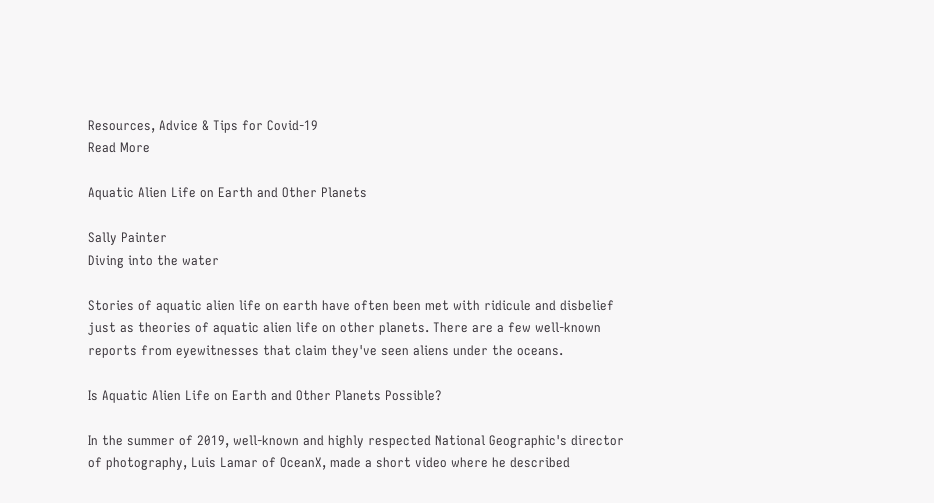Resources, Advice & Tips for Covid-19
Read More

Aquatic Alien Life on Earth and Other Planets

Sally Painter
Diving into the water

Stories of aquatic alien life on earth have often been met with ridicule and disbelief just as theories of aquatic alien life on other planets. There are a few well-known reports from eyewitnesses that claim they've seen aliens under the oceans.

Is Aquatic Alien Life on Earth and Other Planets Possible?

In the summer of 2019, well-known and highly respected National Geographic's director of photography, Luis Lamar of OceanX, made a short video where he described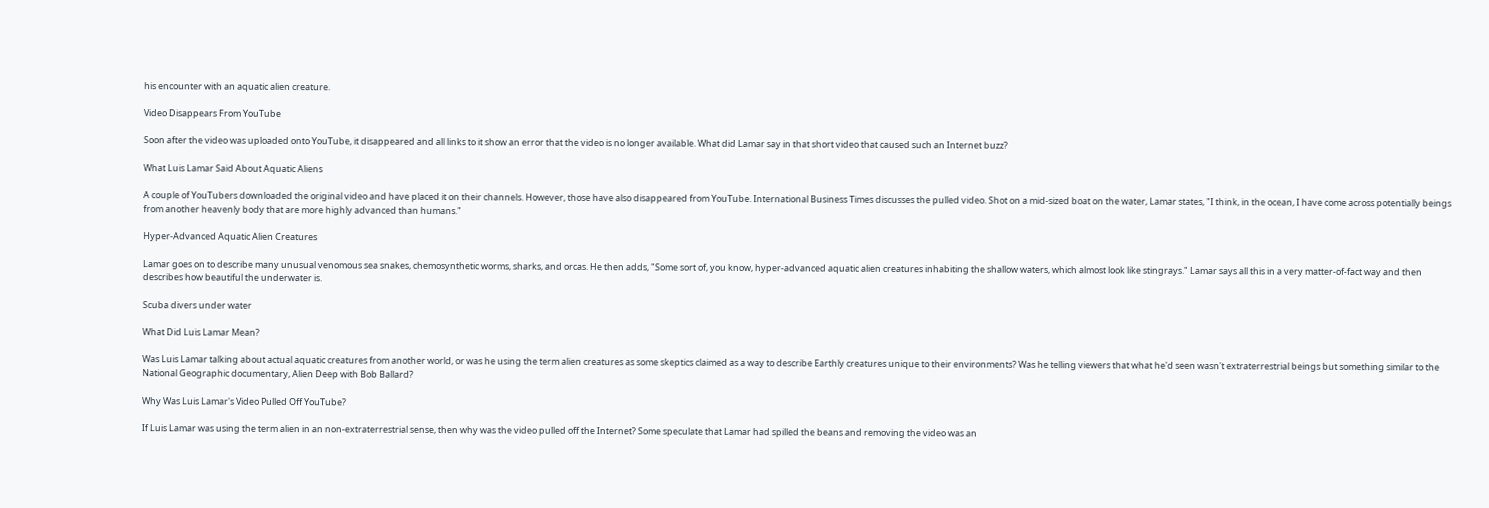his encounter with an aquatic alien creature.

Video Disappears From YouTube

Soon after the video was uploaded onto YouTube, it disappeared and all links to it show an error that the video is no longer available. What did Lamar say in that short video that caused such an Internet buzz?

What Luis Lamar Said About Aquatic Aliens

A couple of YouTubers downloaded the original video and have placed it on their channels. However, those have also disappeared from YouTube. International Business Times discusses the pulled video. Shot on a mid-sized boat on the water, Lamar states, "I think, in the ocean, I have come across potentially beings from another heavenly body that are more highly advanced than humans."

Hyper-Advanced Aquatic Alien Creatures

Lamar goes on to describe many unusual venomous sea snakes, chemosynthetic worms, sharks, and orcas. He then adds, "Some sort of, you know, hyper-advanced aquatic alien creatures inhabiting the shallow waters, which almost look like stingrays." Lamar says all this in a very matter-of-fact way and then describes how beautiful the underwater is.

Scuba divers under water

What Did Luis Lamar Mean?

Was Luis Lamar talking about actual aquatic creatures from another world, or was he using the term alien creatures as some skeptics claimed as a way to describe Earthly creatures unique to their environments? Was he telling viewers that what he'd seen wasn't extraterrestrial beings but something similar to the National Geographic documentary, Alien Deep with Bob Ballard?

Why Was Luis Lamar's Video Pulled Off YouTube?

If Luis Lamar was using the term alien in an non-extraterrestrial sense, then why was the video pulled off the Internet? Some speculate that Lamar had spilled the beans and removing the video was an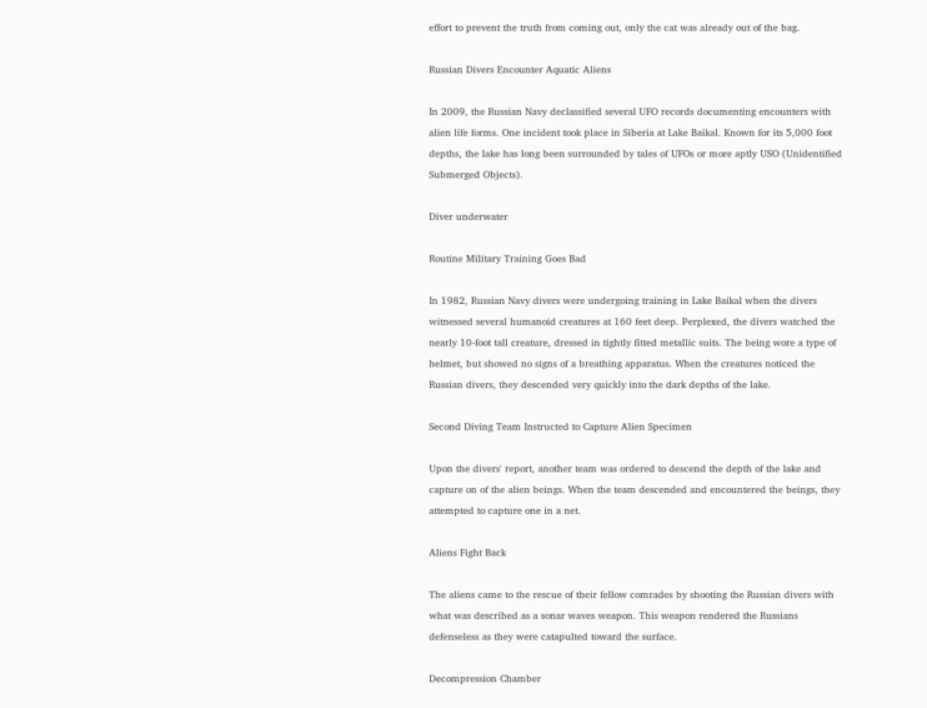effort to prevent the truth from coming out, only the cat was already out of the bag.

Russian Divers Encounter Aquatic Aliens

In 2009, the Russian Navy declassified several UFO records documenting encounters with alien life forms. One incident took place in Siberia at Lake Baikal. Known for its 5,000 foot depths, the lake has long been surrounded by tales of UFOs or more aptly USO (Unidentified Submerged Objects).

Diver underwater

Routine Military Training Goes Bad

In 1982, Russian Navy divers were undergoing training in Lake Baikal when the divers witnessed several humanoid creatures at 160 feet deep. Perplexed, the divers watched the nearly 10-foot tall creature, dressed in tightly fitted metallic suits. The being wore a type of helmet, but showed no signs of a breathing apparatus. When the creatures noticed the Russian divers, they descended very quickly into the dark depths of the lake.

Second Diving Team Instructed to Capture Alien Specimen

Upon the divers' report, another team was ordered to descend the depth of the lake and capture on of the alien beings. When the team descended and encountered the beings, they attempted to capture one in a net.

Aliens Fight Back

The aliens came to the rescue of their fellow comrades by shooting the Russian divers with what was described as a sonar waves weapon. This weapon rendered the Russians defenseless as they were catapulted toward the surface.

Decompression Chamber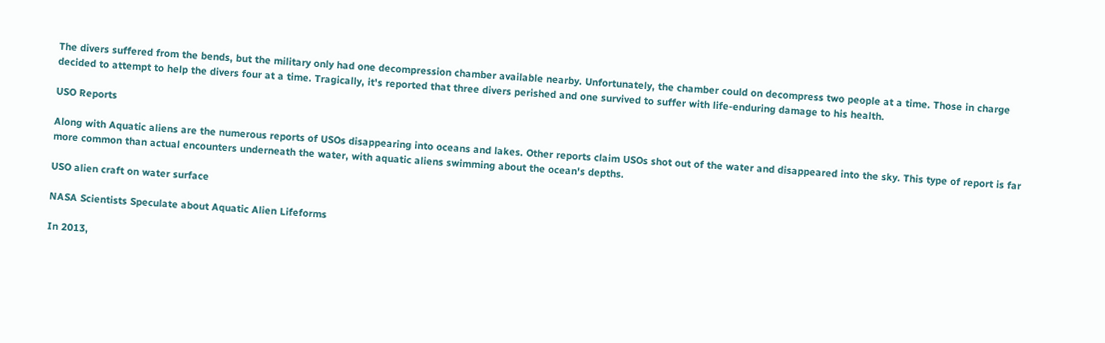The divers suffered from the bends, but the military only had one decompression chamber available nearby. Unfortunately, the chamber could on decompress two people at a time. Those in charge decided to attempt to help the divers four at a time. Tragically, it's reported that three divers perished and one survived to suffer with life-enduring damage to his health.

USO Reports

Along with Aquatic aliens are the numerous reports of USOs disappearing into oceans and lakes. Other reports claim USOs shot out of the water and disappeared into the sky. This type of report is far more common than actual encounters underneath the water, with aquatic aliens swimming about the ocean's depths.

USO alien craft on water surface

NASA Scientists Speculate about Aquatic Alien Lifeforms

In 2013,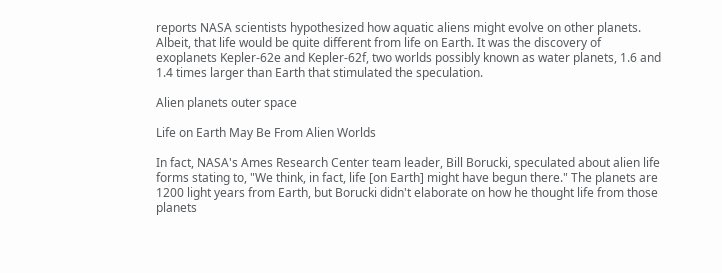reports NASA scientists hypothesized how aquatic aliens might evolve on other planets. Albeit, that life would be quite different from life on Earth. It was the discovery of exoplanets Kepler-62e and Kepler-62f, two worlds possibly known as water planets, 1.6 and 1.4 times larger than Earth that stimulated the speculation.

Alien planets outer space

Life on Earth May Be From Alien Worlds

In fact, NASA's Ames Research Center team leader, Bill Borucki, speculated about alien life forms stating to, "We think, in fact, life [on Earth] might have begun there." The planets are 1200 light years from Earth, but Borucki didn't elaborate on how he thought life from those planets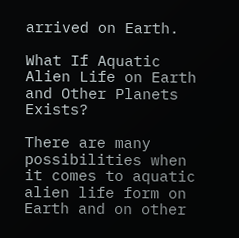arrived on Earth.

What If Aquatic Alien Life on Earth and Other Planets Exists?

There are many possibilities when it comes to aquatic alien life form on Earth and on other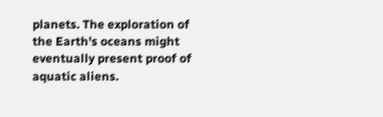planets. The exploration of the Earth's oceans might eventually present proof of aquatic aliens.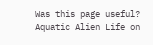Was this page useful?
Aquatic Alien Life on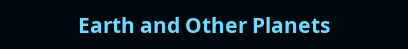Earth and Other Planets